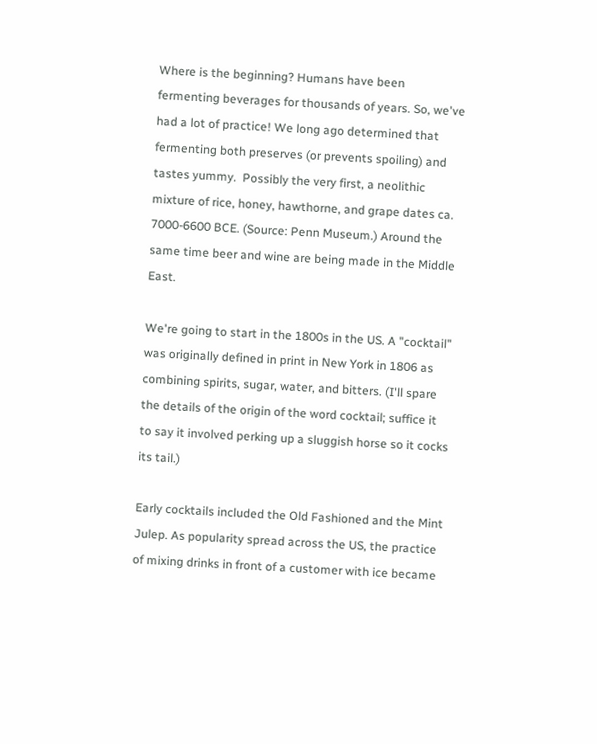Where is the beginning? Humans have been fermenting beverages for thousands of years. So, we've had a lot of practice! We long ago determined that fermenting both preserves (or prevents spoiling) and tastes yummy.  Possibly the very first, a neolithic mixture of rice, honey, hawthorne, and grape dates ca. 7000-6600 BCE. (Source: Penn Museum.) Around the same time beer and wine are being made in the Middle East.

We're going to start in the 1800s in the US. A "cocktail" was originally defined in print in New York in 1806 as combining spirits, sugar, water, and bitters. (I'll spare the details of the origin of the word cocktail; suffice it to say it involved perking up a sluggish horse so it cocks its tail.)

Early cocktails included the Old Fashioned and the Mint Julep. As popularity spread across the US, the practice of mixing drinks in front of a customer with ice became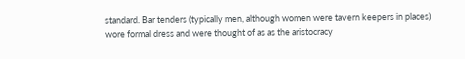standard. Bar tenders (typically men, although women were tavern keepers in places) wore formal dress and were thought of as as the aristocracy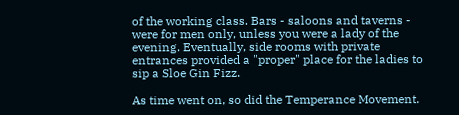of the working class. Bars - saloons and taverns - were for men only, unless you were a lady of the evening. Eventually, side rooms with private entrances provided a "proper" place for the ladies to sip a Sloe Gin Fizz.

As time went on, so did the Temperance Movement.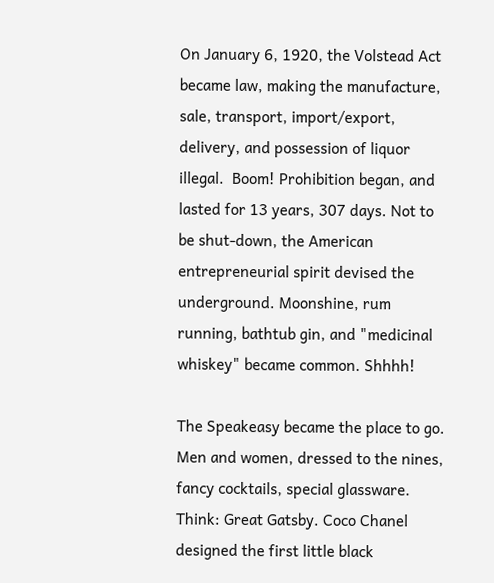On January 6, 1920, the Volstead Act became law, making the manufacture, sale, transport, import/export, delivery, and possession of liquor illegal.  Boom! Prohibition began, and lasted for 13 years, 307 days. Not to be shut-down, the American entrepreneurial spirit devised the underground. Moonshine, rum running, bathtub gin, and "medicinal whiskey" became common. Shhhh!

The Speakeasy became the place to go. Men and women, dressed to the nines, fancy cocktails, special glassware. Think: Great Gatsby. Coco Chanel designed the first little black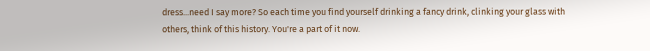dress...need I say more? So each time you find yourself drinking a fancy drink, clinking your glass with others, think of this history. You're a part of it now.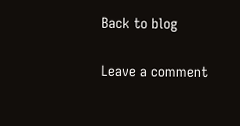Back to blog

Leave a comment